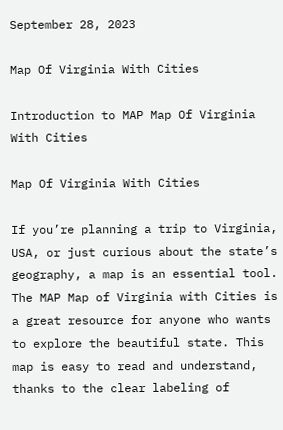September 28, 2023

Map Of Virginia With Cities

Introduction to MAP Map Of Virginia With Cities

Map Of Virginia With Cities

If you’re planning a trip to Virginia, USA, or just curious about the state’s geography, a map is an essential tool. The MAP Map of Virginia with Cities is a great resource for anyone who wants to explore the beautiful state. This map is easy to read and understand, thanks to the clear labeling of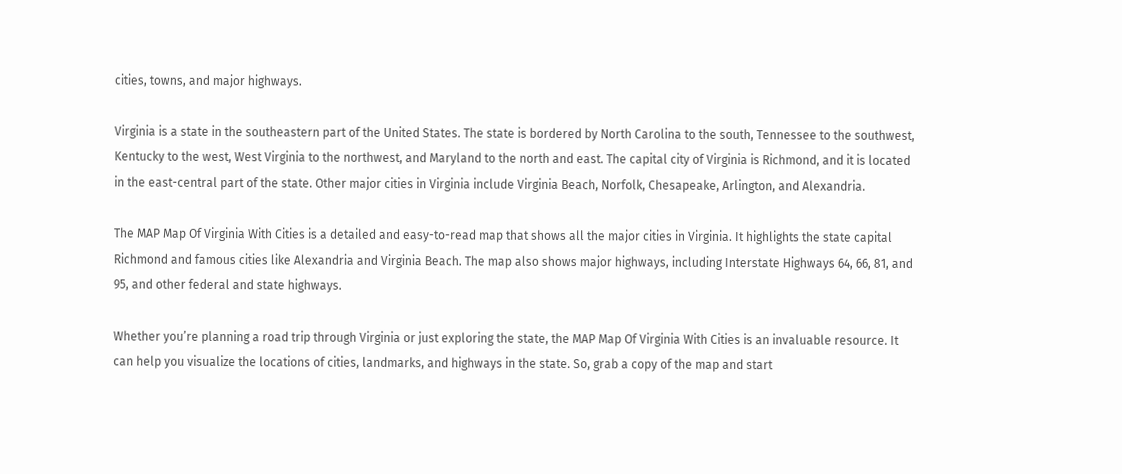cities, towns, and major highways.

Virginia is a state in the southeastern part of the United States. The state is bordered by North Carolina to the south, Tennessee to the southwest, Kentucky to the west, West Virginia to the northwest, and Maryland to the north and east. The capital city of Virginia is Richmond, and it is located in the east-central part of the state. Other major cities in Virginia include Virginia Beach, Norfolk, Chesapeake, Arlington, and Alexandria.

The MAP Map Of Virginia With Cities is a detailed and easy-to-read map that shows all the major cities in Virginia. It highlights the state capital Richmond and famous cities like Alexandria and Virginia Beach. The map also shows major highways, including Interstate Highways 64, 66, 81, and 95, and other federal and state highways.

Whether you’re planning a road trip through Virginia or just exploring the state, the MAP Map Of Virginia With Cities is an invaluable resource. It can help you visualize the locations of cities, landmarks, and highways in the state. So, grab a copy of the map and start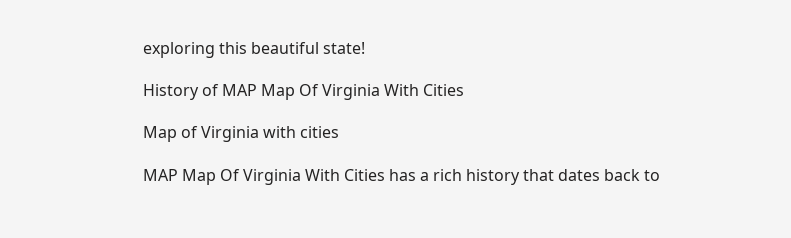exploring this beautiful state!

History of MAP Map Of Virginia With Cities

Map of Virginia with cities

MAP Map Of Virginia With Cities has a rich history that dates back to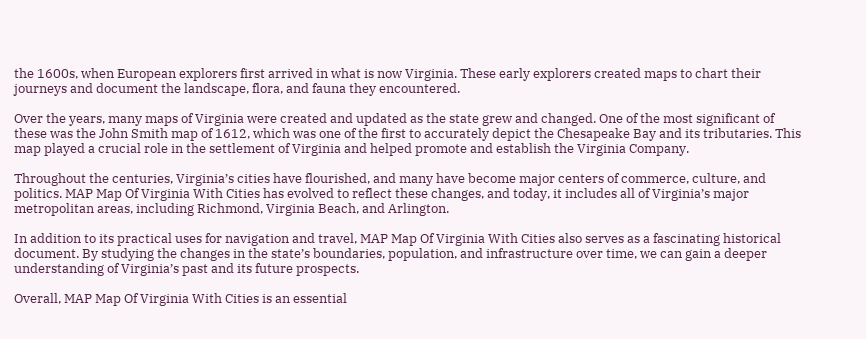the 1600s, when European explorers first arrived in what is now Virginia. These early explorers created maps to chart their journeys and document the landscape, flora, and fauna they encountered.

Over the years, many maps of Virginia were created and updated as the state grew and changed. One of the most significant of these was the John Smith map of 1612, which was one of the first to accurately depict the Chesapeake Bay and its tributaries. This map played a crucial role in the settlement of Virginia and helped promote and establish the Virginia Company.

Throughout the centuries, Virginia’s cities have flourished, and many have become major centers of commerce, culture, and politics. MAP Map Of Virginia With Cities has evolved to reflect these changes, and today, it includes all of Virginia’s major metropolitan areas, including Richmond, Virginia Beach, and Arlington.

In addition to its practical uses for navigation and travel, MAP Map Of Virginia With Cities also serves as a fascinating historical document. By studying the changes in the state’s boundaries, population, and infrastructure over time, we can gain a deeper understanding of Virginia’s past and its future prospects.

Overall, MAP Map Of Virginia With Cities is an essential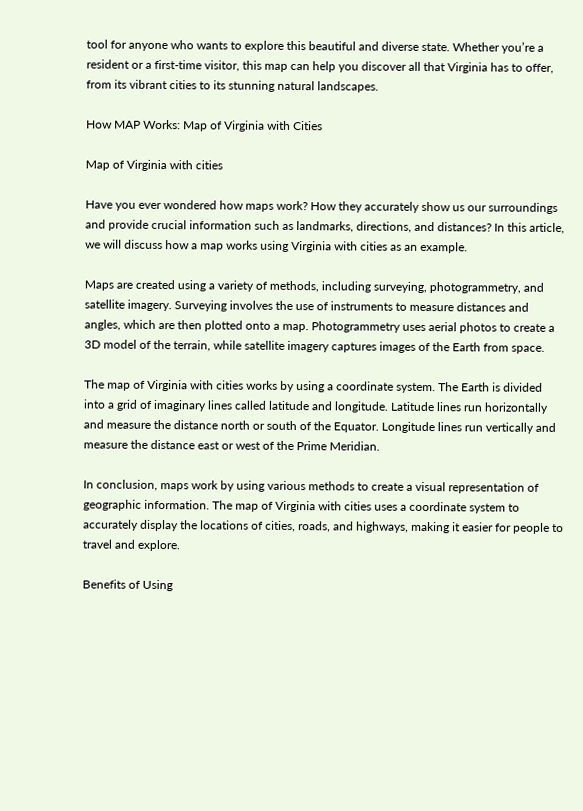tool for anyone who wants to explore this beautiful and diverse state. Whether you’re a resident or a first-time visitor, this map can help you discover all that Virginia has to offer, from its vibrant cities to its stunning natural landscapes.

How MAP Works: Map of Virginia with Cities

Map of Virginia with cities

Have you ever wondered how maps work? How they accurately show us our surroundings and provide crucial information such as landmarks, directions, and distances? In this article, we will discuss how a map works using Virginia with cities as an example.

Maps are created using a variety of methods, including surveying, photogrammetry, and satellite imagery. Surveying involves the use of instruments to measure distances and angles, which are then plotted onto a map. Photogrammetry uses aerial photos to create a 3D model of the terrain, while satellite imagery captures images of the Earth from space.

The map of Virginia with cities works by using a coordinate system. The Earth is divided into a grid of imaginary lines called latitude and longitude. Latitude lines run horizontally and measure the distance north or south of the Equator. Longitude lines run vertically and measure the distance east or west of the Prime Meridian.

In conclusion, maps work by using various methods to create a visual representation of geographic information. The map of Virginia with cities uses a coordinate system to accurately display the locations of cities, roads, and highways, making it easier for people to travel and explore.

Benefits of Using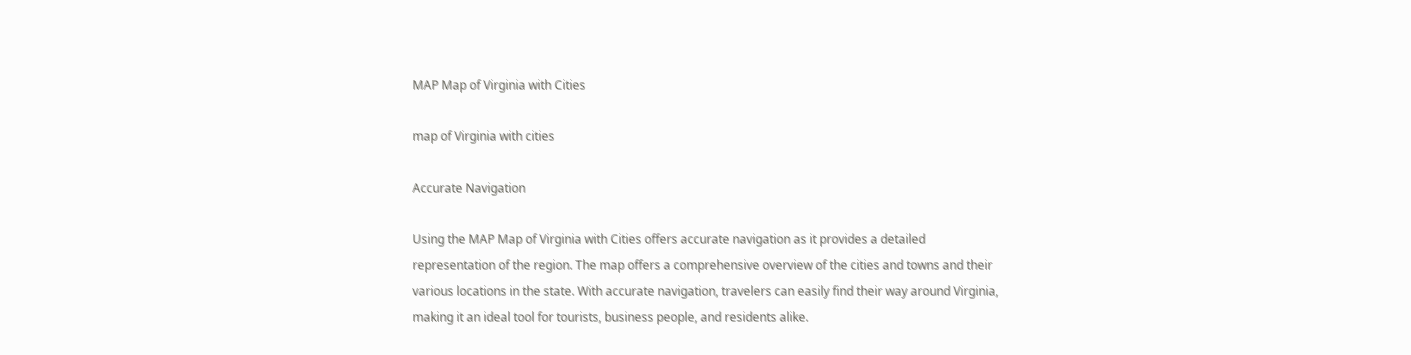MAP Map of Virginia with Cities

map of Virginia with cities

Accurate Navigation

Using the MAP Map of Virginia with Cities offers accurate navigation as it provides a detailed representation of the region. The map offers a comprehensive overview of the cities and towns and their various locations in the state. With accurate navigation, travelers can easily find their way around Virginia, making it an ideal tool for tourists, business people, and residents alike.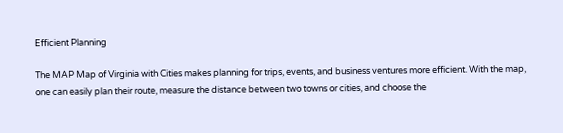Efficient Planning

The MAP Map of Virginia with Cities makes planning for trips, events, and business ventures more efficient. With the map, one can easily plan their route, measure the distance between two towns or cities, and choose the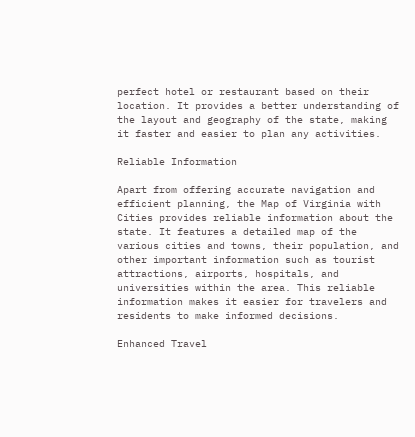perfect hotel or restaurant based on their location. It provides a better understanding of the layout and geography of the state, making it faster and easier to plan any activities.

Reliable Information

Apart from offering accurate navigation and efficient planning, the Map of Virginia with Cities provides reliable information about the state. It features a detailed map of the various cities and towns, their population, and other important information such as tourist attractions, airports, hospitals, and universities within the area. This reliable information makes it easier for travelers and residents to make informed decisions.

Enhanced Travel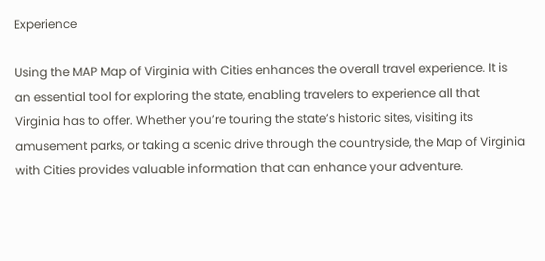Experience

Using the MAP Map of Virginia with Cities enhances the overall travel experience. It is an essential tool for exploring the state, enabling travelers to experience all that Virginia has to offer. Whether you’re touring the state’s historic sites, visiting its amusement parks, or taking a scenic drive through the countryside, the Map of Virginia with Cities provides valuable information that can enhance your adventure.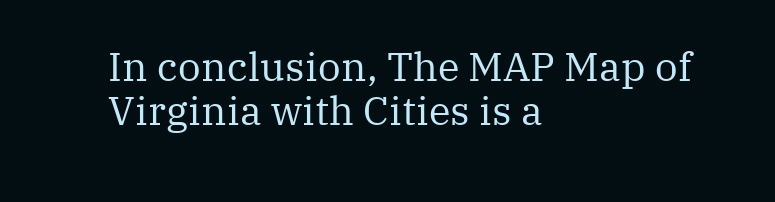In conclusion, The MAP Map of Virginia with Cities is a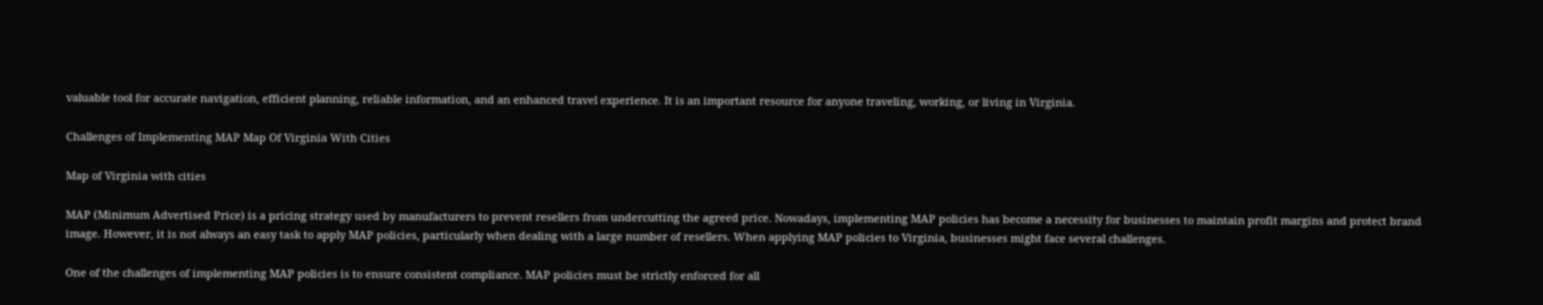valuable tool for accurate navigation, efficient planning, reliable information, and an enhanced travel experience. It is an important resource for anyone traveling, working, or living in Virginia.

Challenges of Implementing MAP Map Of Virginia With Cities

Map of Virginia with cities

MAP (Minimum Advertised Price) is a pricing strategy used by manufacturers to prevent resellers from undercutting the agreed price. Nowadays, implementing MAP policies has become a necessity for businesses to maintain profit margins and protect brand image. However, it is not always an easy task to apply MAP policies, particularly when dealing with a large number of resellers. When applying MAP policies to Virginia, businesses might face several challenges.

One of the challenges of implementing MAP policies is to ensure consistent compliance. MAP policies must be strictly enforced for all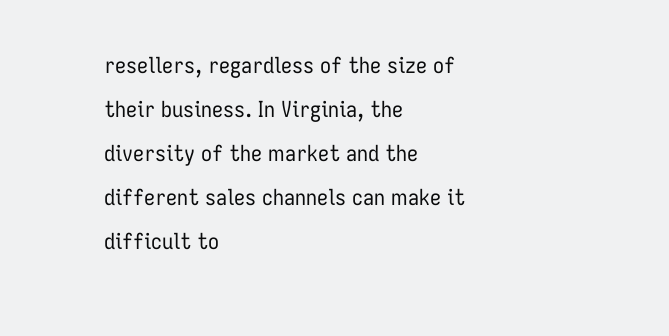resellers, regardless of the size of their business. In Virginia, the diversity of the market and the different sales channels can make it difficult to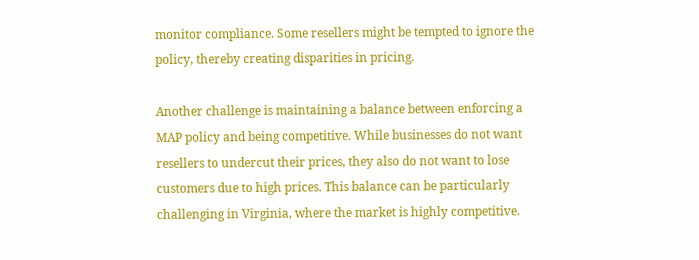monitor compliance. Some resellers might be tempted to ignore the policy, thereby creating disparities in pricing.

Another challenge is maintaining a balance between enforcing a MAP policy and being competitive. While businesses do not want resellers to undercut their prices, they also do not want to lose customers due to high prices. This balance can be particularly challenging in Virginia, where the market is highly competitive.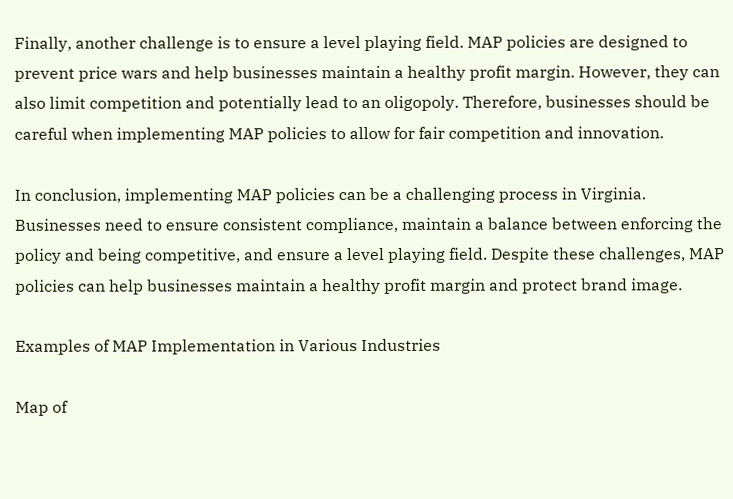Finally, another challenge is to ensure a level playing field. MAP policies are designed to prevent price wars and help businesses maintain a healthy profit margin. However, they can also limit competition and potentially lead to an oligopoly. Therefore, businesses should be careful when implementing MAP policies to allow for fair competition and innovation.

In conclusion, implementing MAP policies can be a challenging process in Virginia. Businesses need to ensure consistent compliance, maintain a balance between enforcing the policy and being competitive, and ensure a level playing field. Despite these challenges, MAP policies can help businesses maintain a healthy profit margin and protect brand image.

Examples of MAP Implementation in Various Industries

Map of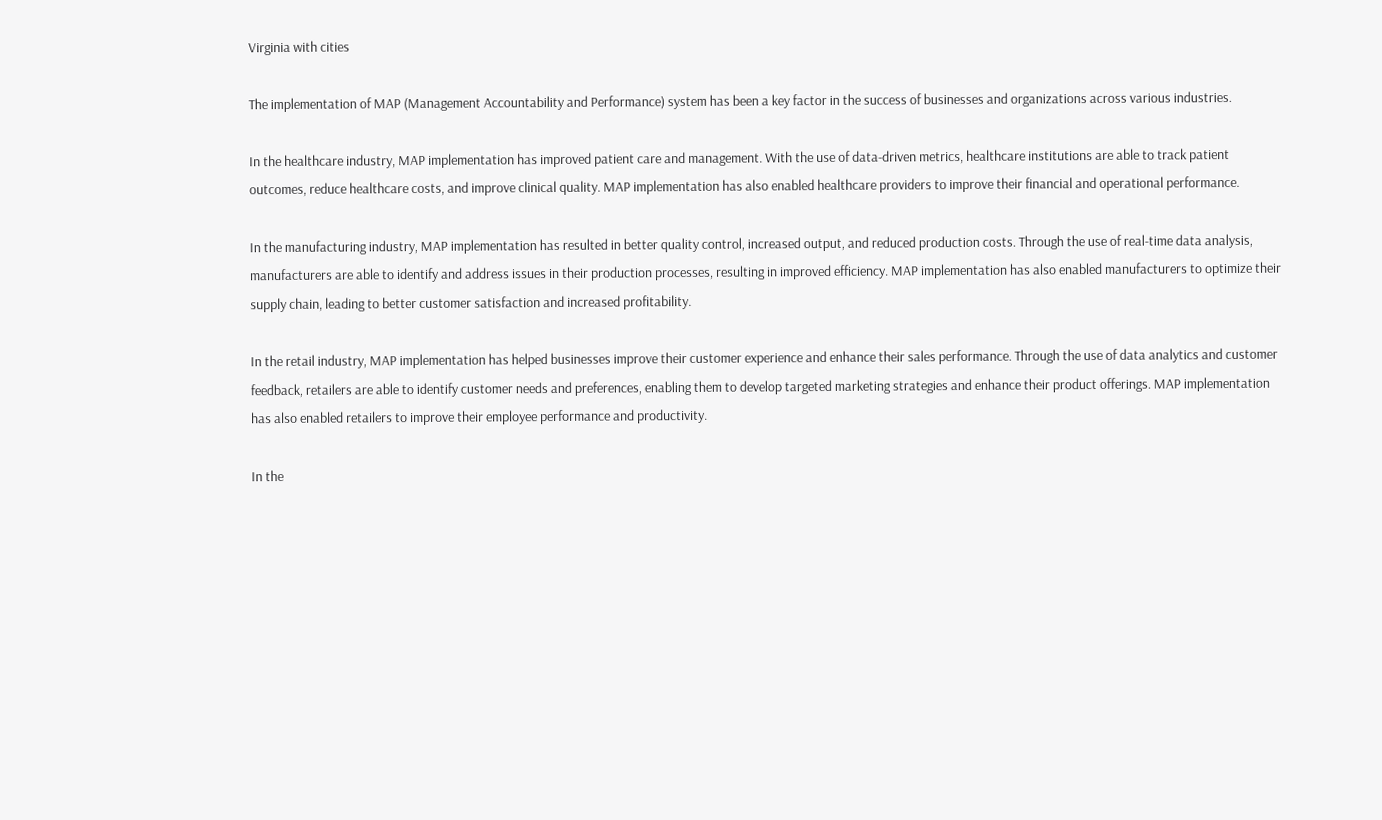Virginia with cities

The implementation of MAP (Management Accountability and Performance) system has been a key factor in the success of businesses and organizations across various industries.

In the healthcare industry, MAP implementation has improved patient care and management. With the use of data-driven metrics, healthcare institutions are able to track patient outcomes, reduce healthcare costs, and improve clinical quality. MAP implementation has also enabled healthcare providers to improve their financial and operational performance.

In the manufacturing industry, MAP implementation has resulted in better quality control, increased output, and reduced production costs. Through the use of real-time data analysis, manufacturers are able to identify and address issues in their production processes, resulting in improved efficiency. MAP implementation has also enabled manufacturers to optimize their supply chain, leading to better customer satisfaction and increased profitability.

In the retail industry, MAP implementation has helped businesses improve their customer experience and enhance their sales performance. Through the use of data analytics and customer feedback, retailers are able to identify customer needs and preferences, enabling them to develop targeted marketing strategies and enhance their product offerings. MAP implementation has also enabled retailers to improve their employee performance and productivity.

In the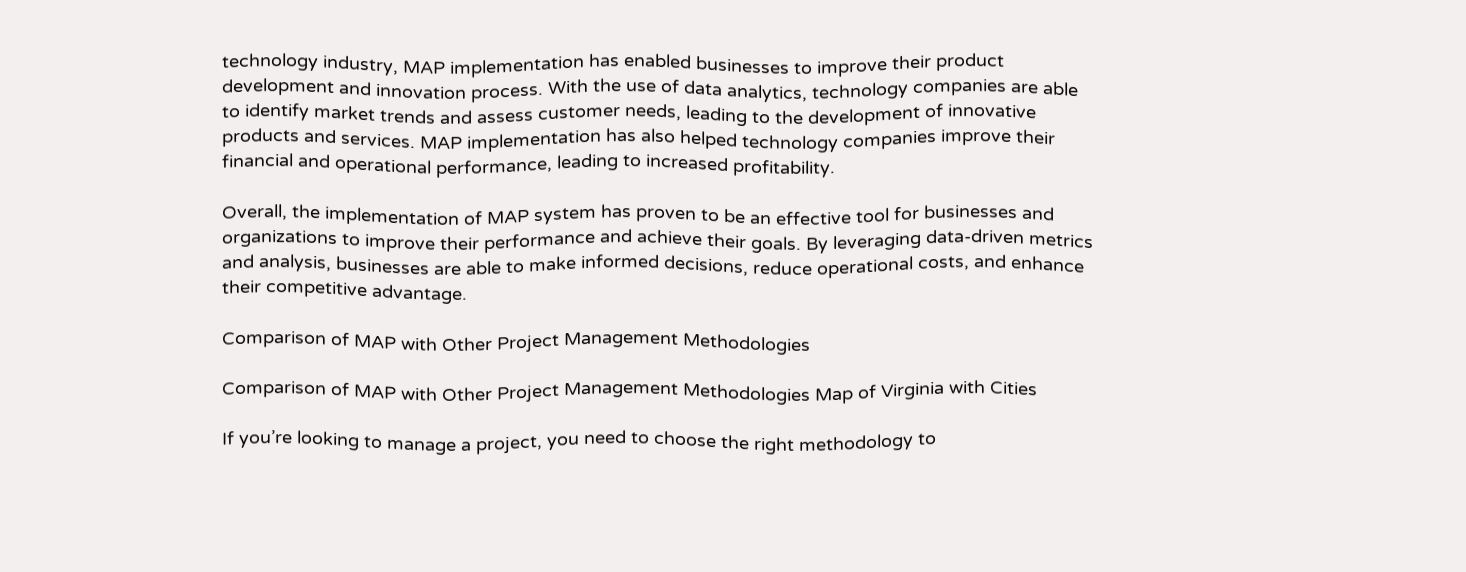technology industry, MAP implementation has enabled businesses to improve their product development and innovation process. With the use of data analytics, technology companies are able to identify market trends and assess customer needs, leading to the development of innovative products and services. MAP implementation has also helped technology companies improve their financial and operational performance, leading to increased profitability.

Overall, the implementation of MAP system has proven to be an effective tool for businesses and organizations to improve their performance and achieve their goals. By leveraging data-driven metrics and analysis, businesses are able to make informed decisions, reduce operational costs, and enhance their competitive advantage.

Comparison of MAP with Other Project Management Methodologies

Comparison of MAP with Other Project Management Methodologies Map of Virginia with Cities

If you’re looking to manage a project, you need to choose the right methodology to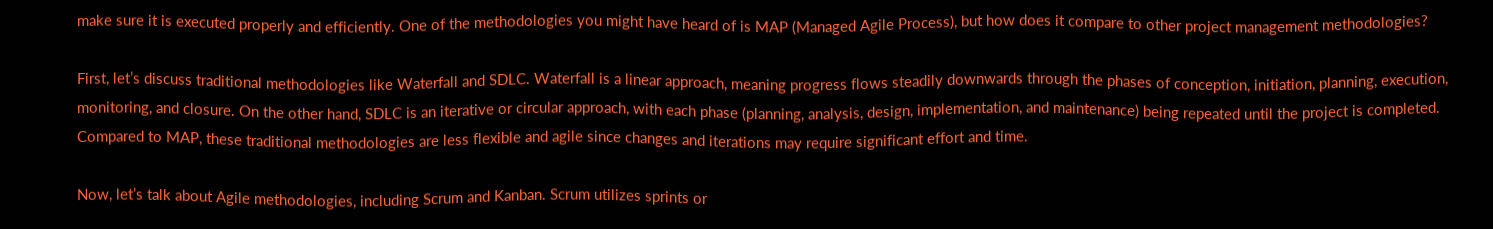make sure it is executed properly and efficiently. One of the methodologies you might have heard of is MAP (Managed Agile Process), but how does it compare to other project management methodologies?

First, let’s discuss traditional methodologies like Waterfall and SDLC. Waterfall is a linear approach, meaning progress flows steadily downwards through the phases of conception, initiation, planning, execution, monitoring, and closure. On the other hand, SDLC is an iterative or circular approach, with each phase (planning, analysis, design, implementation, and maintenance) being repeated until the project is completed. Compared to MAP, these traditional methodologies are less flexible and agile since changes and iterations may require significant effort and time.

Now, let’s talk about Agile methodologies, including Scrum and Kanban. Scrum utilizes sprints or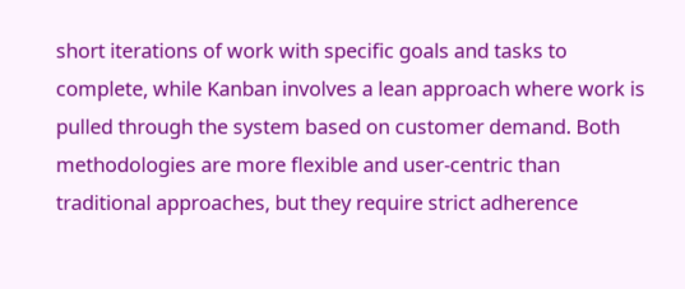short iterations of work with specific goals and tasks to complete, while Kanban involves a lean approach where work is pulled through the system based on customer demand. Both methodologies are more flexible and user-centric than traditional approaches, but they require strict adherence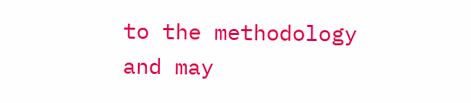to the methodology and may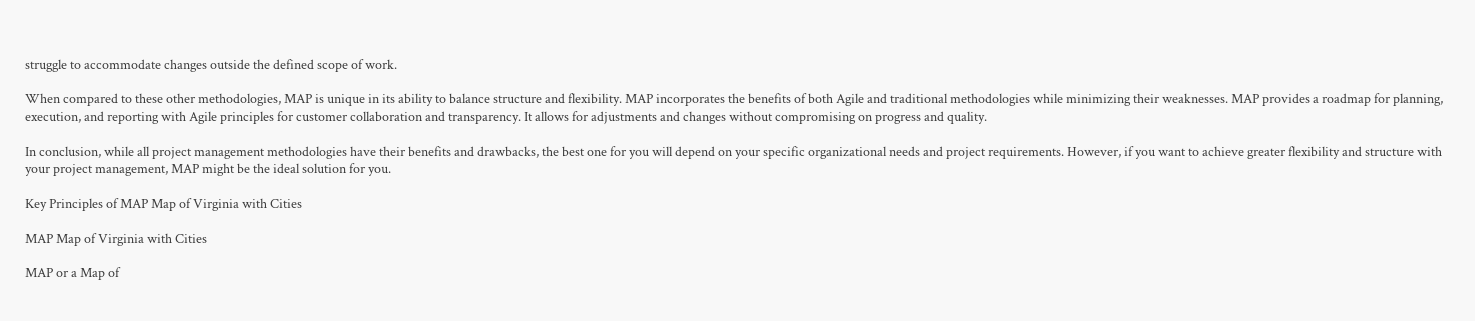struggle to accommodate changes outside the defined scope of work.

When compared to these other methodologies, MAP is unique in its ability to balance structure and flexibility. MAP incorporates the benefits of both Agile and traditional methodologies while minimizing their weaknesses. MAP provides a roadmap for planning, execution, and reporting with Agile principles for customer collaboration and transparency. It allows for adjustments and changes without compromising on progress and quality.

In conclusion, while all project management methodologies have their benefits and drawbacks, the best one for you will depend on your specific organizational needs and project requirements. However, if you want to achieve greater flexibility and structure with your project management, MAP might be the ideal solution for you.

Key Principles of MAP Map of Virginia with Cities

MAP Map of Virginia with Cities

MAP or a Map of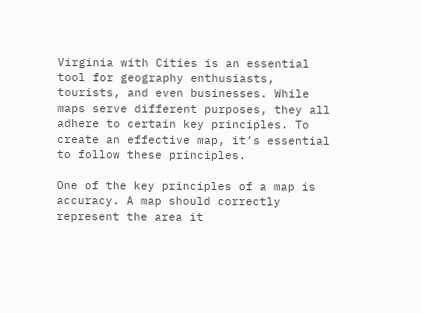Virginia with Cities is an essential tool for geography enthusiasts, tourists, and even businesses. While maps serve different purposes, they all adhere to certain key principles. To create an effective map, it’s essential to follow these principles.

One of the key principles of a map is accuracy. A map should correctly represent the area it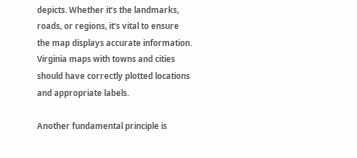depicts. Whether it’s the landmarks, roads, or regions, it’s vital to ensure the map displays accurate information. Virginia maps with towns and cities should have correctly plotted locations and appropriate labels.

Another fundamental principle is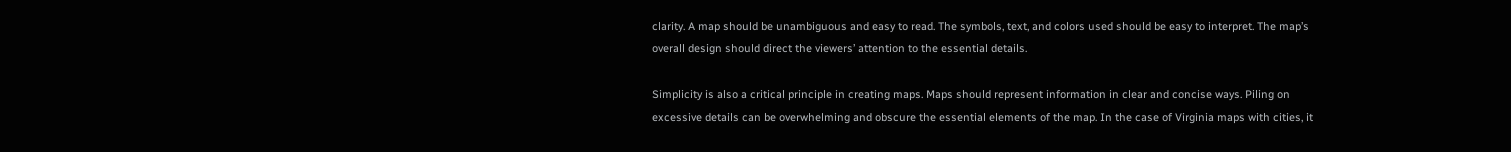clarity. A map should be unambiguous and easy to read. The symbols, text, and colors used should be easy to interpret. The map’s overall design should direct the viewers’ attention to the essential details.

Simplicity is also a critical principle in creating maps. Maps should represent information in clear and concise ways. Piling on excessive details can be overwhelming and obscure the essential elements of the map. In the case of Virginia maps with cities, it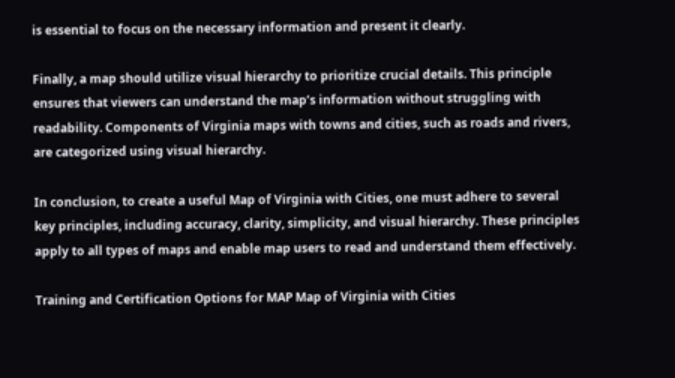is essential to focus on the necessary information and present it clearly.

Finally, a map should utilize visual hierarchy to prioritize crucial details. This principle ensures that viewers can understand the map’s information without struggling with readability. Components of Virginia maps with towns and cities, such as roads and rivers, are categorized using visual hierarchy.

In conclusion, to create a useful Map of Virginia with Cities, one must adhere to several key principles, including accuracy, clarity, simplicity, and visual hierarchy. These principles apply to all types of maps and enable map users to read and understand them effectively.

Training and Certification Options for MAP Map of Virginia with Cities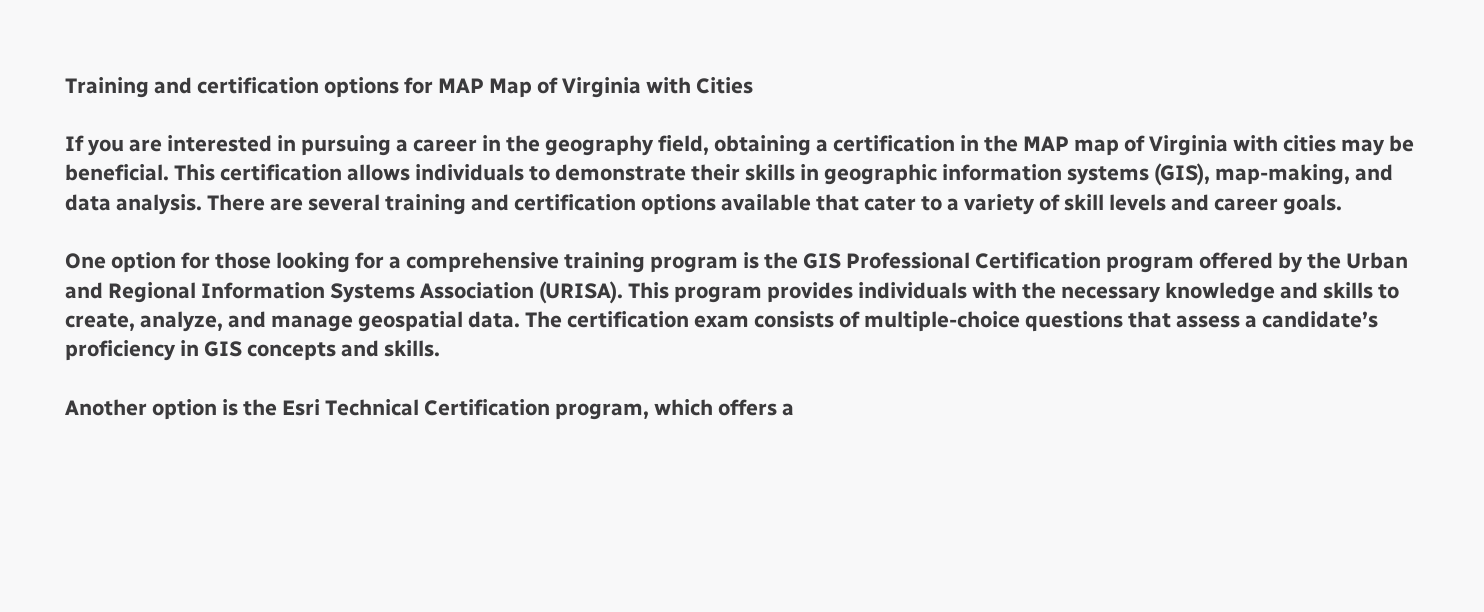Training and certification options for MAP Map of Virginia with Cities

If you are interested in pursuing a career in the geography field, obtaining a certification in the MAP map of Virginia with cities may be beneficial. This certification allows individuals to demonstrate their skills in geographic information systems (GIS), map-making, and data analysis. There are several training and certification options available that cater to a variety of skill levels and career goals.

One option for those looking for a comprehensive training program is the GIS Professional Certification program offered by the Urban and Regional Information Systems Association (URISA). This program provides individuals with the necessary knowledge and skills to create, analyze, and manage geospatial data. The certification exam consists of multiple-choice questions that assess a candidate’s proficiency in GIS concepts and skills.

Another option is the Esri Technical Certification program, which offers a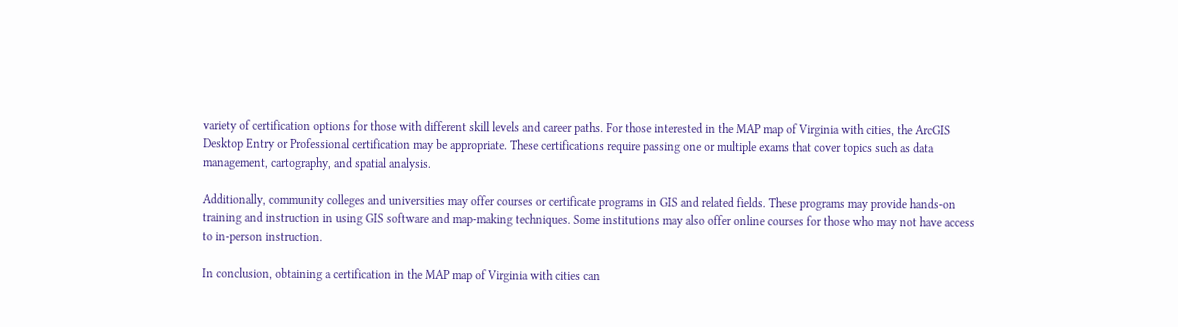variety of certification options for those with different skill levels and career paths. For those interested in the MAP map of Virginia with cities, the ArcGIS Desktop Entry or Professional certification may be appropriate. These certifications require passing one or multiple exams that cover topics such as data management, cartography, and spatial analysis.

Additionally, community colleges and universities may offer courses or certificate programs in GIS and related fields. These programs may provide hands-on training and instruction in using GIS software and map-making techniques. Some institutions may also offer online courses for those who may not have access to in-person instruction.

In conclusion, obtaining a certification in the MAP map of Virginia with cities can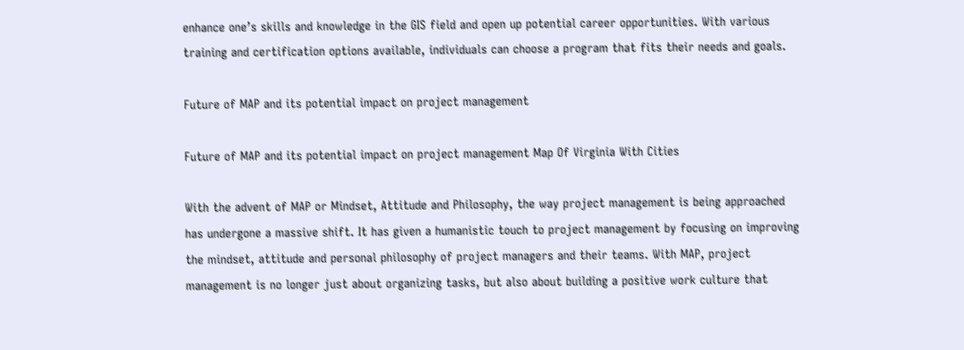enhance one’s skills and knowledge in the GIS field and open up potential career opportunities. With various training and certification options available, individuals can choose a program that fits their needs and goals.

Future of MAP and its potential impact on project management

Future of MAP and its potential impact on project management Map Of Virginia With Cities

With the advent of MAP or Mindset, Attitude and Philosophy, the way project management is being approached has undergone a massive shift. It has given a humanistic touch to project management by focusing on improving the mindset, attitude and personal philosophy of project managers and their teams. With MAP, project management is no longer just about organizing tasks, but also about building a positive work culture that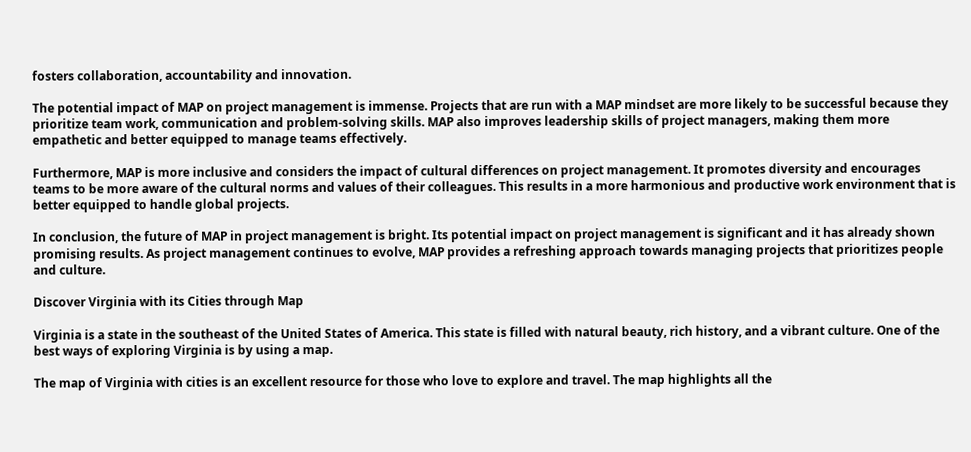fosters collaboration, accountability and innovation.

The potential impact of MAP on project management is immense. Projects that are run with a MAP mindset are more likely to be successful because they prioritize team work, communication and problem-solving skills. MAP also improves leadership skills of project managers, making them more empathetic and better equipped to manage teams effectively.

Furthermore, MAP is more inclusive and considers the impact of cultural differences on project management. It promotes diversity and encourages teams to be more aware of the cultural norms and values of their colleagues. This results in a more harmonious and productive work environment that is better equipped to handle global projects.

In conclusion, the future of MAP in project management is bright. Its potential impact on project management is significant and it has already shown promising results. As project management continues to evolve, MAP provides a refreshing approach towards managing projects that prioritizes people and culture.

Discover Virginia with its Cities through Map

Virginia is a state in the southeast of the United States of America. This state is filled with natural beauty, rich history, and a vibrant culture. One of the best ways of exploring Virginia is by using a map.

The map of Virginia with cities is an excellent resource for those who love to explore and travel. The map highlights all the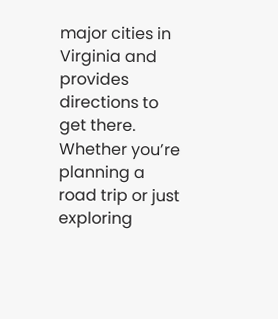major cities in Virginia and provides directions to get there. Whether you’re planning a road trip or just exploring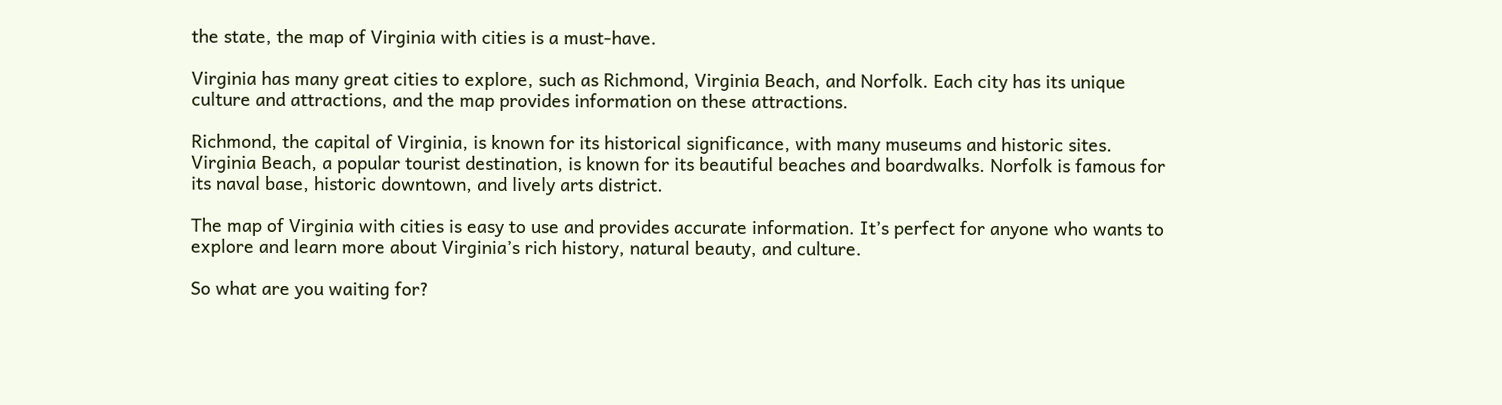the state, the map of Virginia with cities is a must-have.

Virginia has many great cities to explore, such as Richmond, Virginia Beach, and Norfolk. Each city has its unique culture and attractions, and the map provides information on these attractions.

Richmond, the capital of Virginia, is known for its historical significance, with many museums and historic sites. Virginia Beach, a popular tourist destination, is known for its beautiful beaches and boardwalks. Norfolk is famous for its naval base, historic downtown, and lively arts district.

The map of Virginia with cities is easy to use and provides accurate information. It’s perfect for anyone who wants to explore and learn more about Virginia’s rich history, natural beauty, and culture.

So what are you waiting for?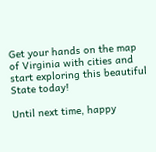Get your hands on the map of Virginia with cities and start exploring this beautiful State today!

Until next time, happy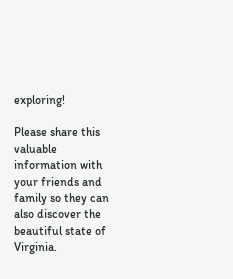exploring!

Please share this valuable information with your friends and family so they can also discover the beautiful state of Virginia.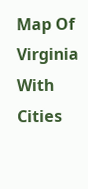Map Of Virginia With Cities